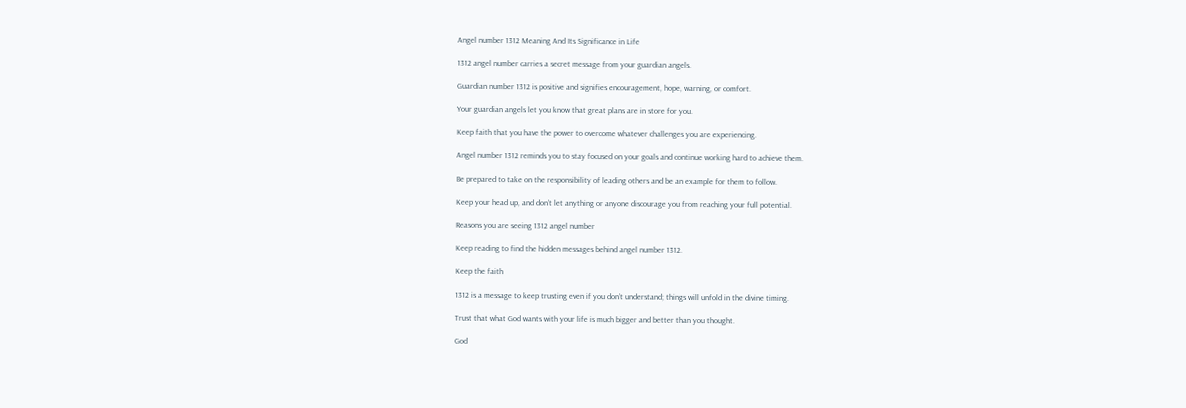Angel number 1312 Meaning And Its Significance in Life

1312 angel number carries a secret message from your guardian angels.

Guardian number 1312 is positive and signifies encouragement, hope, warning, or comfort.

Your guardian angels let you know that great plans are in store for you.

Keep faith that you have the power to overcome whatever challenges you are experiencing.

Angel number 1312 reminds you to stay focused on your goals and continue working hard to achieve them.

Be prepared to take on the responsibility of leading others and be an example for them to follow.

Keep your head up, and don’t let anything or anyone discourage you from reaching your full potential.

Reasons you are seeing 1312 angel number

Keep reading to find the hidden messages behind angel number 1312.

Keep the faith

1312 is a message to keep trusting even if you don’t understand; things will unfold in the divine timing.

Trust that what God wants with your life is much bigger and better than you thought.

God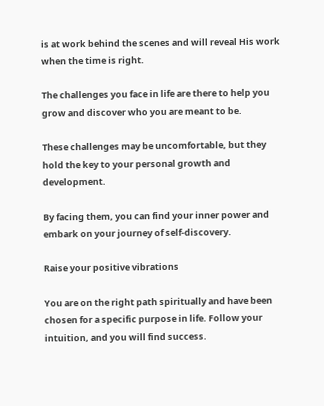is at work behind the scenes and will reveal His work when the time is right.

The challenges you face in life are there to help you grow and discover who you are meant to be.

These challenges may be uncomfortable, but they hold the key to your personal growth and development.

By facing them, you can find your inner power and embark on your journey of self-discovery.

Raise your positive vibrations

You are on the right path spiritually and have been chosen for a specific purpose in life. Follow your intuition, and you will find success.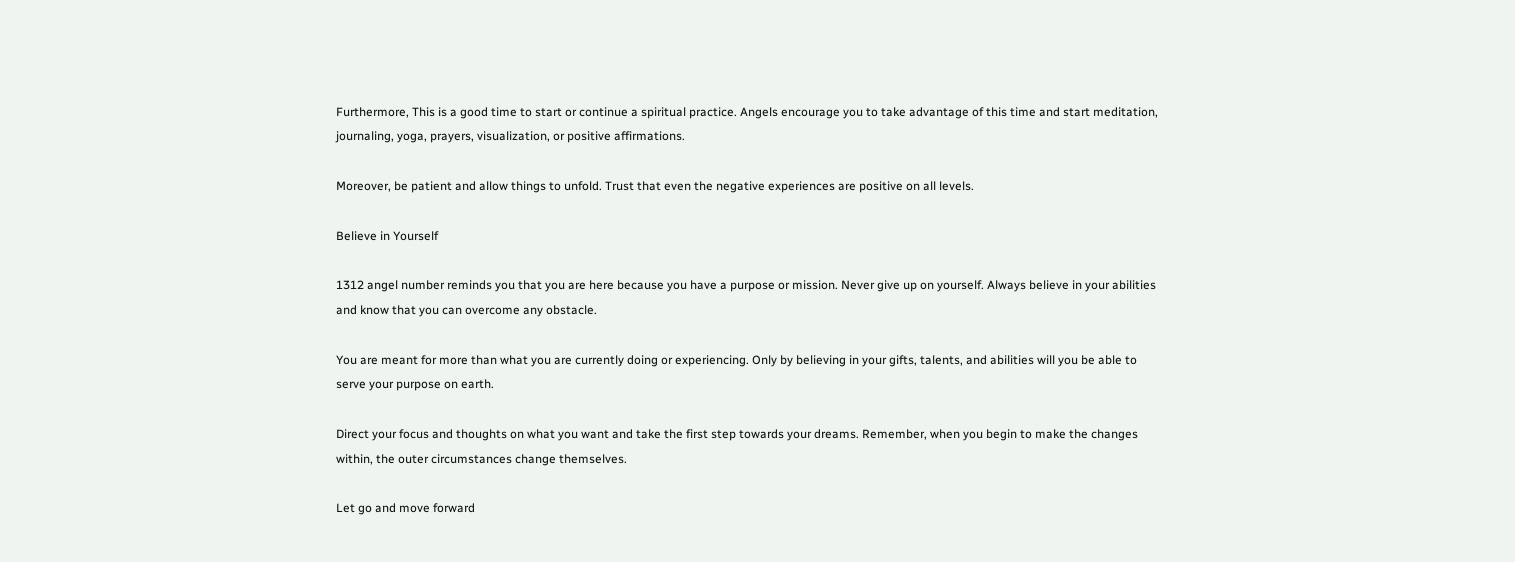Furthermore, This is a good time to start or continue a spiritual practice. Angels encourage you to take advantage of this time and start meditation, journaling, yoga, prayers, visualization, or positive affirmations.

Moreover, be patient and allow things to unfold. Trust that even the negative experiences are positive on all levels.

Believe in Yourself

1312 angel number reminds you that you are here because you have a purpose or mission. Never give up on yourself. Always believe in your abilities and know that you can overcome any obstacle.

You are meant for more than what you are currently doing or experiencing. Only by believing in your gifts, talents, and abilities will you be able to serve your purpose on earth.

Direct your focus and thoughts on what you want and take the first step towards your dreams. Remember, when you begin to make the changes within, the outer circumstances change themselves.

Let go and move forward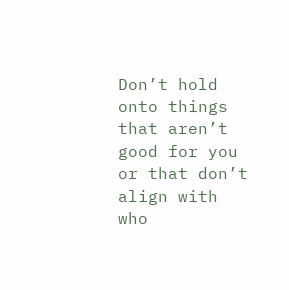Don’t hold onto things that aren’t good for you or that don’t align with who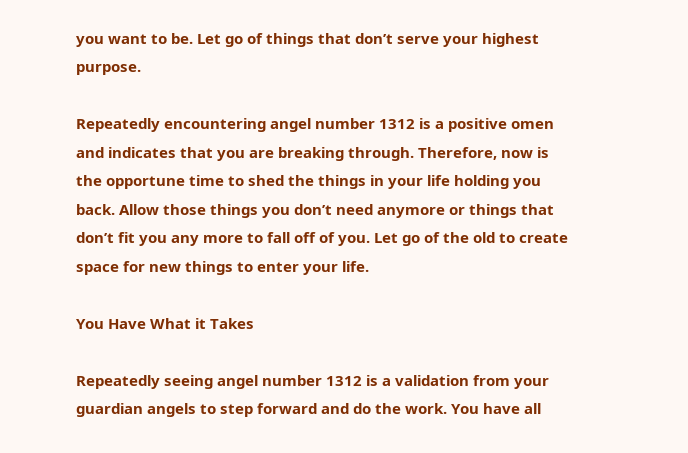you want to be. Let go of things that don’t serve your highest purpose.

Repeatedly encountering angel number 1312 is a positive omen and indicates that you are breaking through. Therefore, now is the opportune time to shed the things in your life holding you back. Allow those things you don’t need anymore or things that don’t fit you any more to fall off of you. Let go of the old to create space for new things to enter your life.

You Have What it Takes

Repeatedly seeing angel number 1312 is a validation from your guardian angels to step forward and do the work. You have all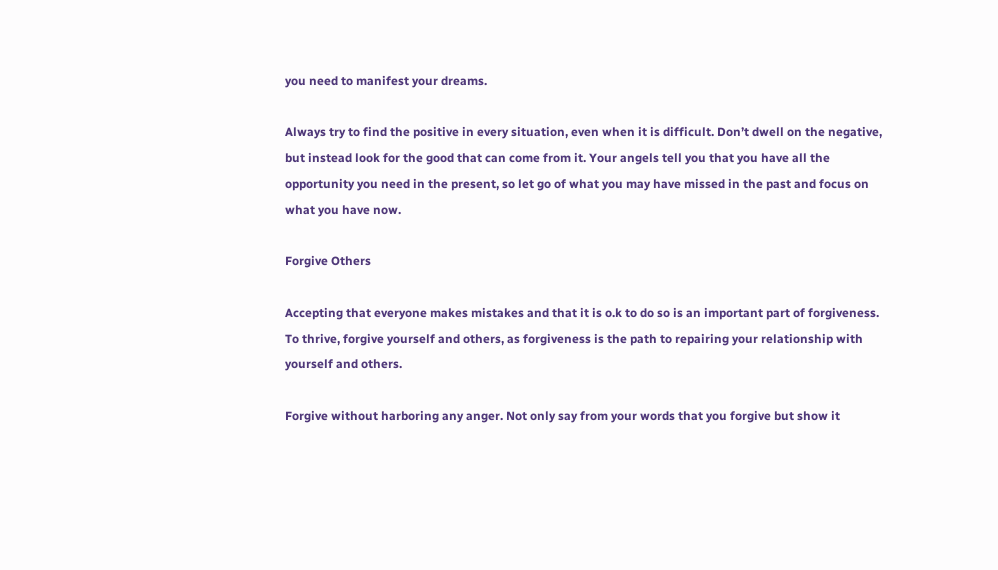you need to manifest your dreams.

Always try to find the positive in every situation, even when it is difficult. Don’t dwell on the negative, but instead look for the good that can come from it. Your angels tell you that you have all the opportunity you need in the present, so let go of what you may have missed in the past and focus on what you have now.

Forgive Others

Accepting that everyone makes mistakes and that it is o.k to do so is an important part of forgiveness. To thrive, forgive yourself and others, as forgiveness is the path to repairing your relationship with yourself and others.

Forgive without harboring any anger. Not only say from your words that you forgive but show it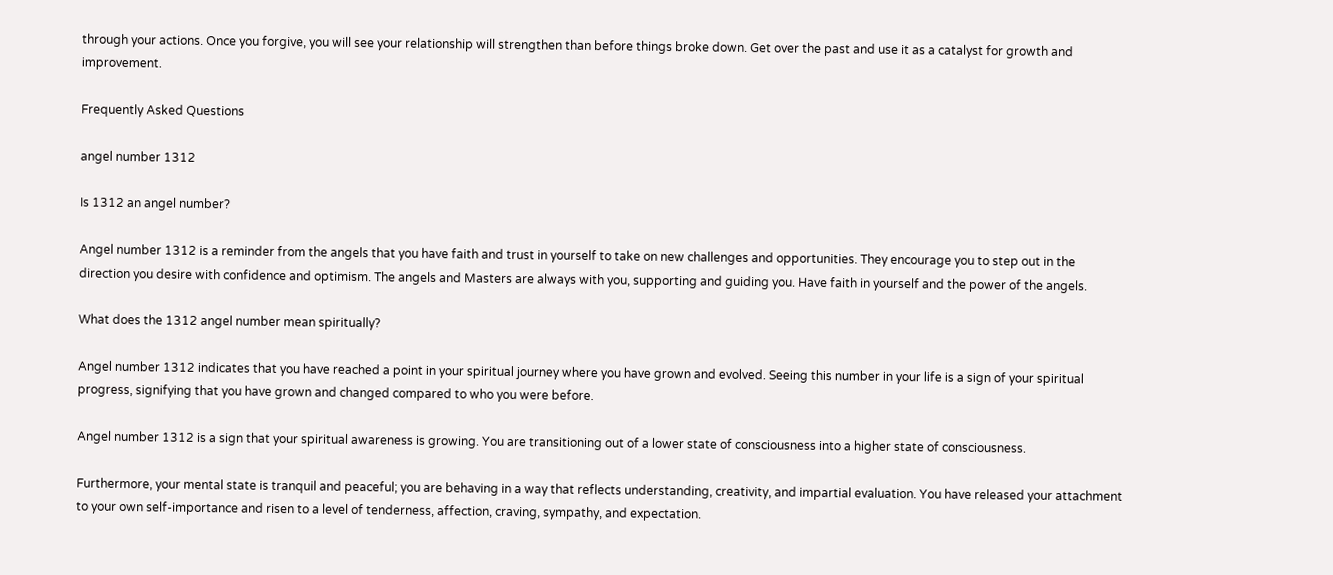through your actions. Once you forgive, you will see your relationship will strengthen than before things broke down. Get over the past and use it as a catalyst for growth and improvement.

Frequently Asked Questions

angel number 1312

Is 1312 an angel number?

Angel number 1312 is a reminder from the angels that you have faith and trust in yourself to take on new challenges and opportunities. They encourage you to step out in the direction you desire with confidence and optimism. The angels and Masters are always with you, supporting and guiding you. Have faith in yourself and the power of the angels.

What does the 1312 angel number mean spiritually?

Angel number 1312 indicates that you have reached a point in your spiritual journey where you have grown and evolved. Seeing this number in your life is a sign of your spiritual progress, signifying that you have grown and changed compared to who you were before.

Angel number 1312 is a sign that your spiritual awareness is growing. You are transitioning out of a lower state of consciousness into a higher state of consciousness.

Furthermore, your mental state is tranquil and peaceful; you are behaving in a way that reflects understanding, creativity, and impartial evaluation. You have released your attachment to your own self-importance and risen to a level of tenderness, affection, craving, sympathy, and expectation.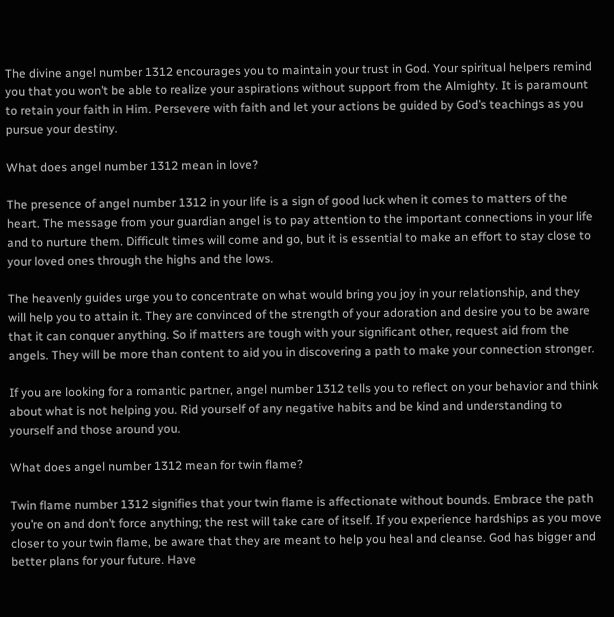The divine angel number 1312 encourages you to maintain your trust in God. Your spiritual helpers remind you that you won’t be able to realize your aspirations without support from the Almighty. It is paramount to retain your faith in Him. Persevere with faith and let your actions be guided by God’s teachings as you pursue your destiny.

What does angel number 1312 mean in love?

The presence of angel number 1312 in your life is a sign of good luck when it comes to matters of the heart. The message from your guardian angel is to pay attention to the important connections in your life and to nurture them. Difficult times will come and go, but it is essential to make an effort to stay close to your loved ones through the highs and the lows.

The heavenly guides urge you to concentrate on what would bring you joy in your relationship, and they will help you to attain it. They are convinced of the strength of your adoration and desire you to be aware that it can conquer anything. So if matters are tough with your significant other, request aid from the angels. They will be more than content to aid you in discovering a path to make your connection stronger.

If you are looking for a romantic partner, angel number 1312 tells you to reflect on your behavior and think about what is not helping you. Rid yourself of any negative habits and be kind and understanding to yourself and those around you.

What does angel number 1312 mean for twin flame?

Twin flame number 1312 signifies that your twin flame is affectionate without bounds. Embrace the path you’re on and don’t force anything; the rest will take care of itself. If you experience hardships as you move closer to your twin flame, be aware that they are meant to help you heal and cleanse. God has bigger and better plans for your future. Have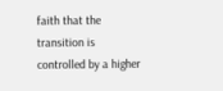faith that the transition is controlled by a higher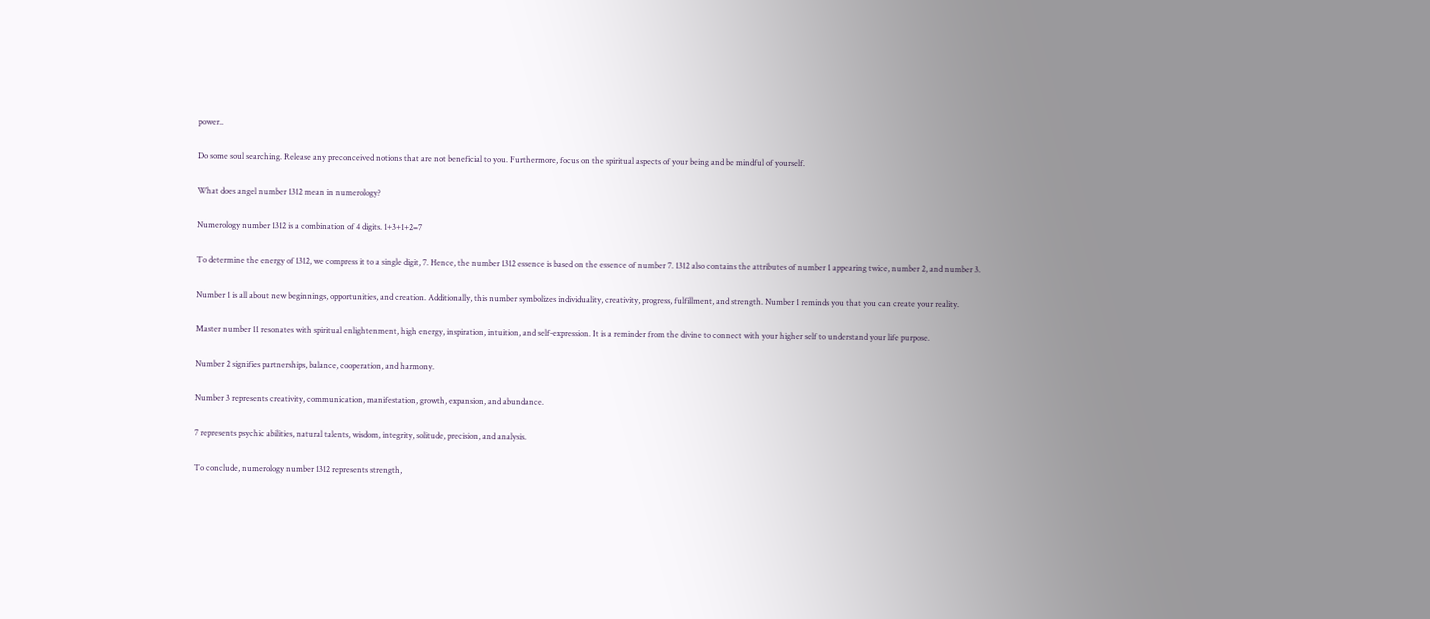power..

Do some soul searching. Release any preconceived notions that are not beneficial to you. Furthermore, focus on the spiritual aspects of your being and be mindful of yourself.

What does angel number 1312 mean in numerology?

Numerology number 1312 is a combination of 4 digits. 1+3+1+2=7

To determine the energy of 1312, we compress it to a single digit, 7. Hence, the number 1312 essence is based on the essence of number 7. 1312 also contains the attributes of number 1 appearing twice, number 2, and number 3.

Number 1 is all about new beginnings, opportunities, and creation. Additionally, this number symbolizes individuality, creativity, progress, fulfillment, and strength. Number 1 reminds you that you can create your reality.

Master number 11 resonates with spiritual enlightenment, high energy, inspiration, intuition, and self-expression. It is a reminder from the divine to connect with your higher self to understand your life purpose.

Number 2 signifies partnerships, balance, cooperation, and harmony.

Number 3 represents creativity, communication, manifestation, growth, expansion, and abundance.

7 represents psychic abilities, natural talents, wisdom, integrity, solitude, precision, and analysis.

To conclude, numerology number 1312 represents strength,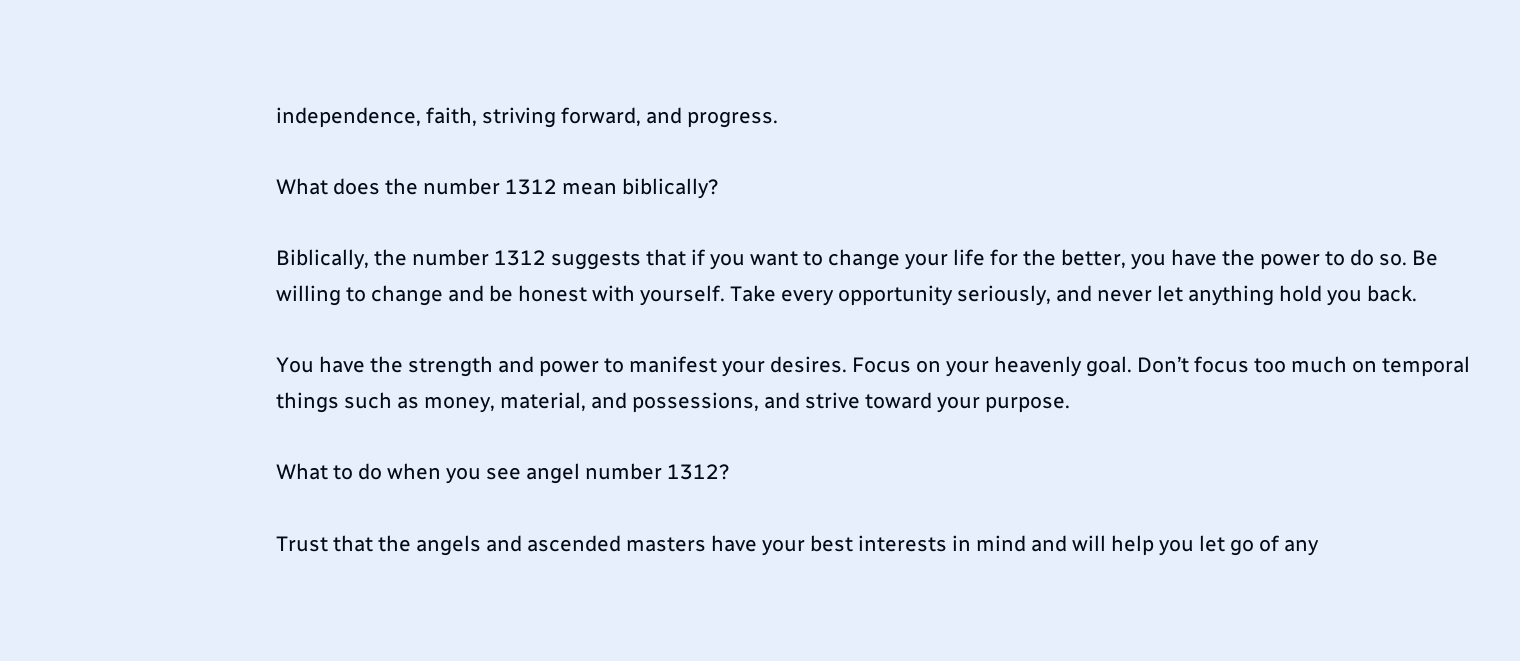independence, faith, striving forward, and progress.

What does the number 1312 mean biblically?

Biblically, the number 1312 suggests that if you want to change your life for the better, you have the power to do so. Be willing to change and be honest with yourself. Take every opportunity seriously, and never let anything hold you back.

You have the strength and power to manifest your desires. Focus on your heavenly goal. Don’t focus too much on temporal things such as money, material, and possessions, and strive toward your purpose.

What to do when you see angel number 1312?

Trust that the angels and ascended masters have your best interests in mind and will help you let go of any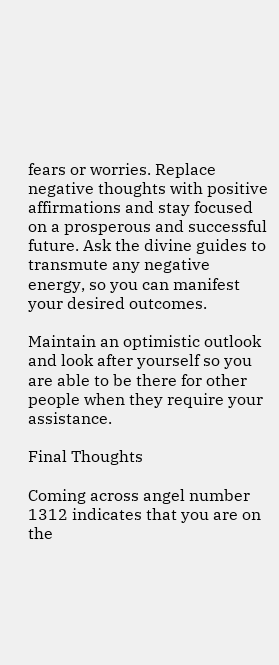fears or worries. Replace negative thoughts with positive affirmations and stay focused on a prosperous and successful future. Ask the divine guides to transmute any negative energy, so you can manifest your desired outcomes.

Maintain an optimistic outlook and look after yourself so you are able to be there for other people when they require your assistance.

Final Thoughts

Coming across angel number 1312 indicates that you are on the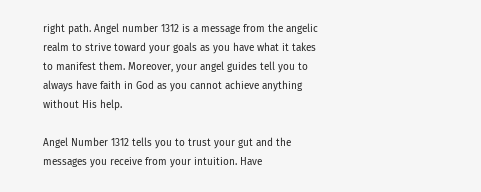right path. Angel number 1312 is a message from the angelic realm to strive toward your goals as you have what it takes to manifest them. Moreover, your angel guides tell you to always have faith in God as you cannot achieve anything without His help.

Angel Number 1312 tells you to trust your gut and the messages you receive from your intuition. Have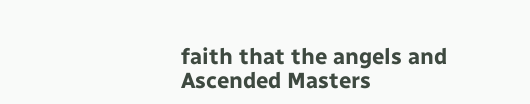faith that the angels and Ascended Masters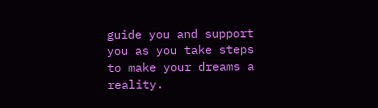guide you and support you as you take steps to make your dreams a reality.